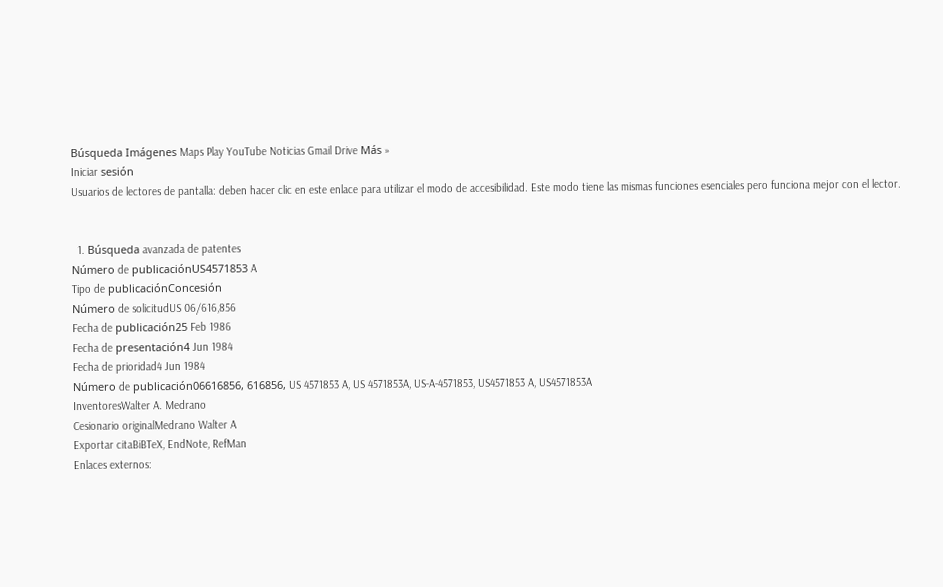Búsqueda Imágenes Maps Play YouTube Noticias Gmail Drive Más »
Iniciar sesión
Usuarios de lectores de pantalla: deben hacer clic en este enlace para utilizar el modo de accesibilidad. Este modo tiene las mismas funciones esenciales pero funciona mejor con el lector.


  1. Búsqueda avanzada de patentes
Número de publicaciónUS4571853 A
Tipo de publicaciónConcesión
Número de solicitudUS 06/616,856
Fecha de publicación25 Feb 1986
Fecha de presentación4 Jun 1984
Fecha de prioridad4 Jun 1984
Número de publicación06616856, 616856, US 4571853 A, US 4571853A, US-A-4571853, US4571853 A, US4571853A
InventoresWalter A. Medrano
Cesionario originalMedrano Walter A
Exportar citaBiBTeX, EndNote, RefMan
Enlaces externos: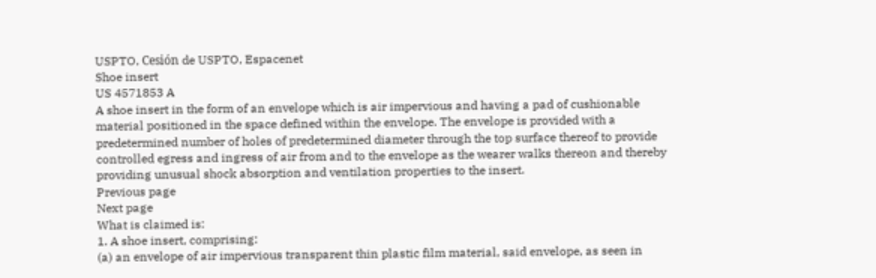USPTO, Cesión de USPTO, Espacenet
Shoe insert
US 4571853 A
A shoe insert in the form of an envelope which is air impervious and having a pad of cushionable material positioned in the space defined within the envelope. The envelope is provided with a predetermined number of holes of predetermined diameter through the top surface thereof to provide controlled egress and ingress of air from and to the envelope as the wearer walks thereon and thereby providing unusual shock absorption and ventilation properties to the insert.
Previous page
Next page
What is claimed is:
1. A shoe insert, comprising:
(a) an envelope of air impervious transparent thin plastic film material, said envelope, as seen in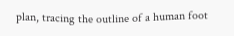plan, tracing the outline of a human foot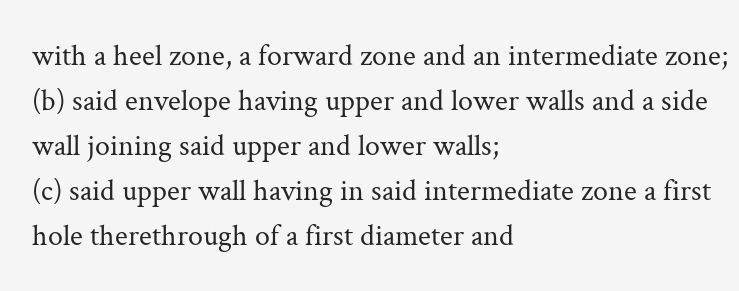with a heel zone, a forward zone and an intermediate zone;
(b) said envelope having upper and lower walls and a side wall joining said upper and lower walls;
(c) said upper wall having in said intermediate zone a first hole therethrough of a first diameter and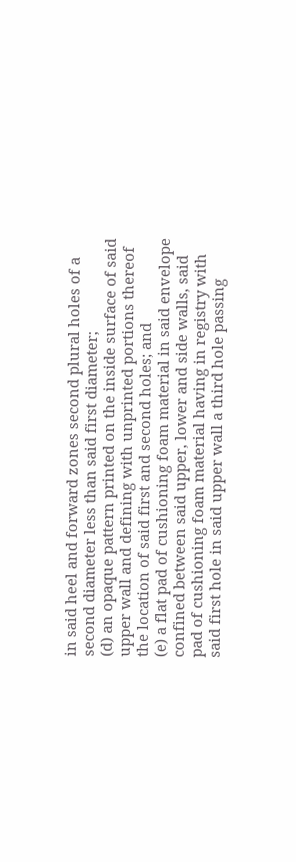in said heel and forward zones second plural holes of a second diameter less than said first diameter;
(d) an opaque pattern printed on the inside surface of said upper wall and defining with unprinted portions thereof the location of said first and second holes; and
(e) a flat pad of cushioning foam material in said envelope confined between said upper, lower and side walls, said pad of cushioning foam material having in registry with said first hole in said upper wall a third hole passing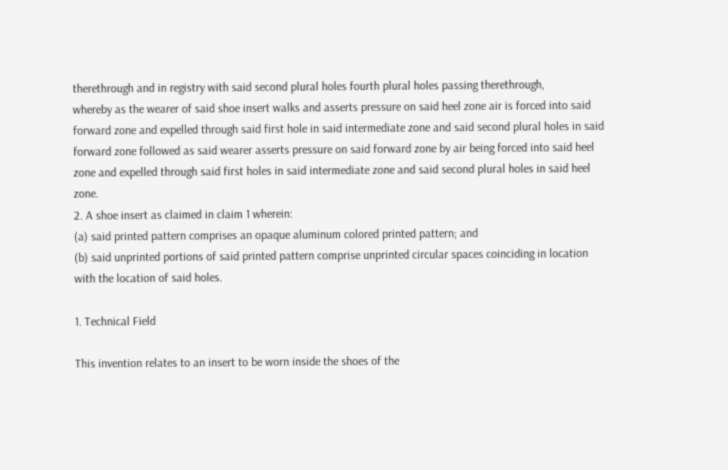therethrough and in registry with said second plural holes fourth plural holes passing therethrough,
whereby as the wearer of said shoe insert walks and asserts pressure on said heel zone air is forced into said forward zone and expelled through said first hole in said intermediate zone and said second plural holes in said forward zone followed as said wearer asserts pressure on said forward zone by air being forced into said heel zone and expelled through said first holes in said intermediate zone and said second plural holes in said heel zone.
2. A shoe insert as claimed in claim 1 wherein:
(a) said printed pattern comprises an opaque aluminum colored printed pattern; and
(b) said unprinted portions of said printed pattern comprise unprinted circular spaces coinciding in location with the location of said holes.

1. Technical Field

This invention relates to an insert to be worn inside the shoes of the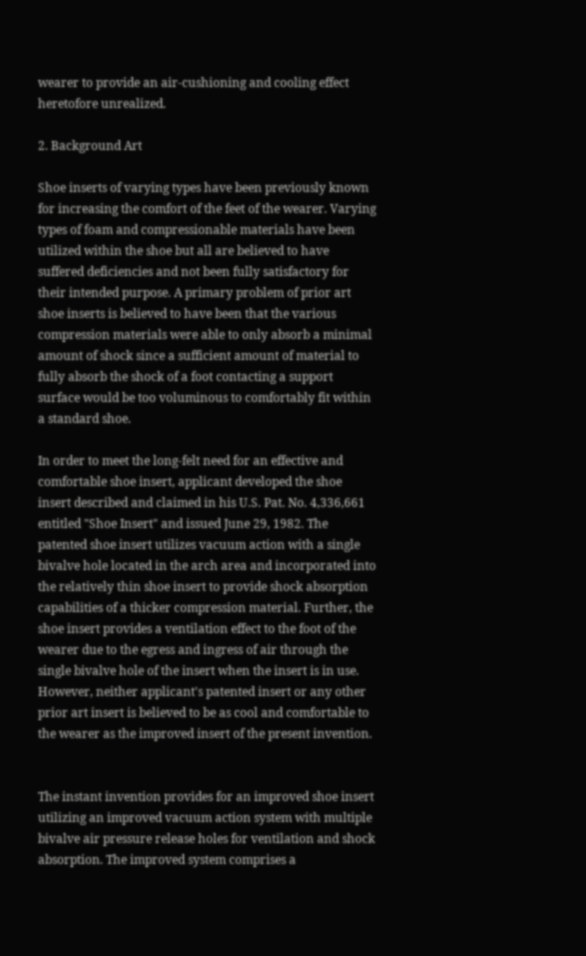wearer to provide an air-cushioning and cooling effect heretofore unrealized.

2. Background Art

Shoe inserts of varying types have been previously known for increasing the comfort of the feet of the wearer. Varying types of foam and compressionable materials have been utilized within the shoe but all are believed to have suffered deficiencies and not been fully satisfactory for their intended purpose. A primary problem of prior art shoe inserts is believed to have been that the various compression materials were able to only absorb a minimal amount of shock since a sufficient amount of material to fully absorb the shock of a foot contacting a support surface would be too voluminous to comfortably fit within a standard shoe.

In order to meet the long-felt need for an effective and comfortable shoe insert, applicant developed the shoe insert described and claimed in his U.S. Pat. No. 4,336,661 entitled "Shoe Insert" and issued June 29, 1982. The patented shoe insert utilizes vacuum action with a single bivalve hole located in the arch area and incorporated into the relatively thin shoe insert to provide shock absorption capabilities of a thicker compression material. Further, the shoe insert provides a ventilation effect to the foot of the wearer due to the egress and ingress of air through the single bivalve hole of the insert when the insert is in use. However, neither applicant's patented insert or any other prior art insert is believed to be as cool and comfortable to the wearer as the improved insert of the present invention.


The instant invention provides for an improved shoe insert utilizing an improved vacuum action system with multiple bivalve air pressure release holes for ventilation and shock absorption. The improved system comprises a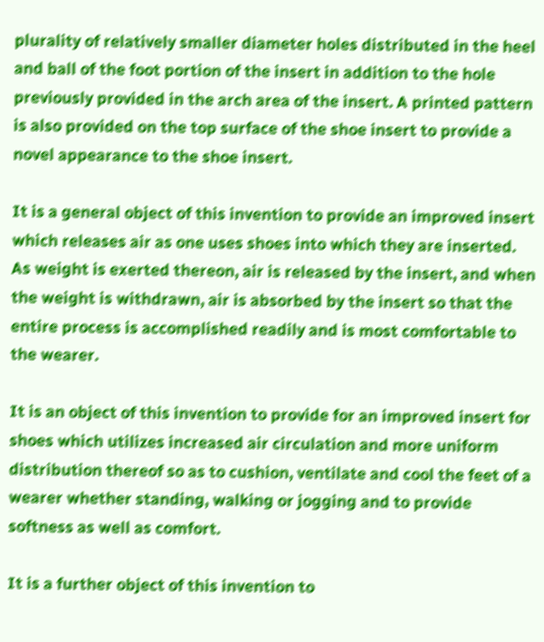plurality of relatively smaller diameter holes distributed in the heel and ball of the foot portion of the insert in addition to the hole previously provided in the arch area of the insert. A printed pattern is also provided on the top surface of the shoe insert to provide a novel appearance to the shoe insert.

It is a general object of this invention to provide an improved insert which releases air as one uses shoes into which they are inserted. As weight is exerted thereon, air is released by the insert, and when the weight is withdrawn, air is absorbed by the insert so that the entire process is accomplished readily and is most comfortable to the wearer.

It is an object of this invention to provide for an improved insert for shoes which utilizes increased air circulation and more uniform distribution thereof so as to cushion, ventilate and cool the feet of a wearer whether standing, walking or jogging and to provide softness as well as comfort.

It is a further object of this invention to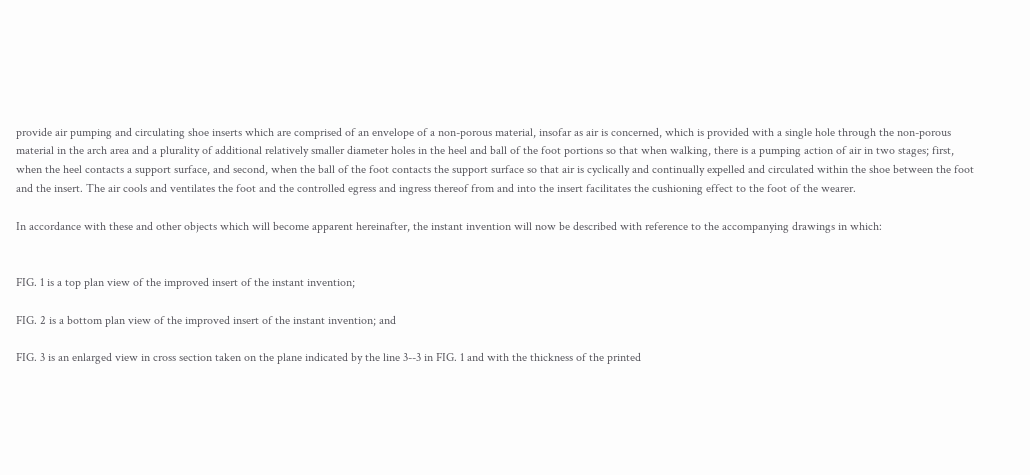provide air pumping and circulating shoe inserts which are comprised of an envelope of a non-porous material, insofar as air is concerned, which is provided with a single hole through the non-porous material in the arch area and a plurality of additional relatively smaller diameter holes in the heel and ball of the foot portions so that when walking, there is a pumping action of air in two stages; first, when the heel contacts a support surface, and second, when the ball of the foot contacts the support surface so that air is cyclically and continually expelled and circulated within the shoe between the foot and the insert. The air cools and ventilates the foot and the controlled egress and ingress thereof from and into the insert facilitates the cushioning effect to the foot of the wearer.

In accordance with these and other objects which will become apparent hereinafter, the instant invention will now be described with reference to the accompanying drawings in which:


FIG. 1 is a top plan view of the improved insert of the instant invention;

FIG. 2 is a bottom plan view of the improved insert of the instant invention; and

FIG. 3 is an enlarged view in cross section taken on the plane indicated by the line 3--3 in FIG. 1 and with the thickness of the printed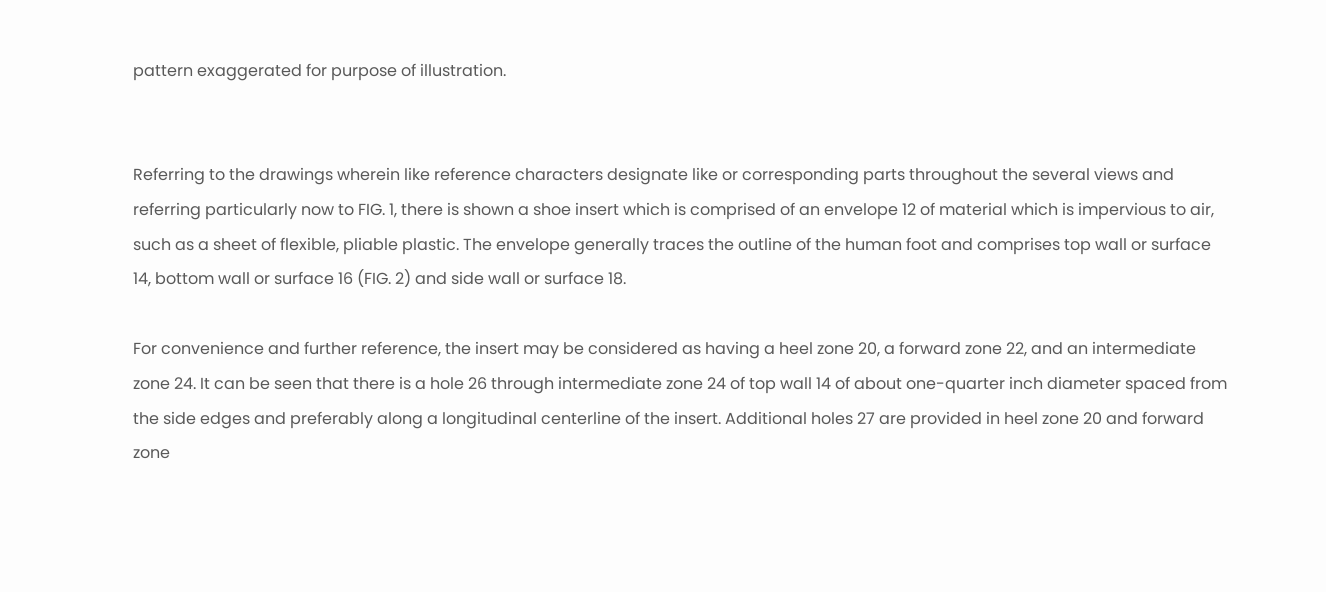pattern exaggerated for purpose of illustration.


Referring to the drawings wherein like reference characters designate like or corresponding parts throughout the several views and referring particularly now to FIG. 1, there is shown a shoe insert which is comprised of an envelope 12 of material which is impervious to air, such as a sheet of flexible, pliable plastic. The envelope generally traces the outline of the human foot and comprises top wall or surface 14, bottom wall or surface 16 (FIG. 2) and side wall or surface 18.

For convenience and further reference, the insert may be considered as having a heel zone 20, a forward zone 22, and an intermediate zone 24. It can be seen that there is a hole 26 through intermediate zone 24 of top wall 14 of about one-quarter inch diameter spaced from the side edges and preferably along a longitudinal centerline of the insert. Additional holes 27 are provided in heel zone 20 and forward zone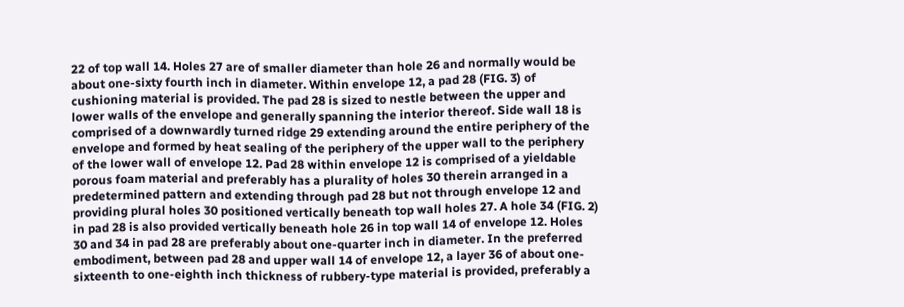22 of top wall 14. Holes 27 are of smaller diameter than hole 26 and normally would be about one-sixty fourth inch in diameter. Within envelope 12, a pad 28 (FIG. 3) of cushioning material is provided. The pad 28 is sized to nestle between the upper and lower walls of the envelope and generally spanning the interior thereof. Side wall 18 is comprised of a downwardly turned ridge 29 extending around the entire periphery of the envelope and formed by heat sealing of the periphery of the upper wall to the periphery of the lower wall of envelope 12. Pad 28 within envelope 12 is comprised of a yieldable porous foam material and preferably has a plurality of holes 30 therein arranged in a predetermined pattern and extending through pad 28 but not through envelope 12 and providing plural holes 30 positioned vertically beneath top wall holes 27. A hole 34 (FIG. 2) in pad 28 is also provided vertically beneath hole 26 in top wall 14 of envelope 12. Holes 30 and 34 in pad 28 are preferably about one-quarter inch in diameter. In the preferred embodiment, between pad 28 and upper wall 14 of envelope 12, a layer 36 of about one-sixteenth to one-eighth inch thickness of rubbery-type material is provided, preferably a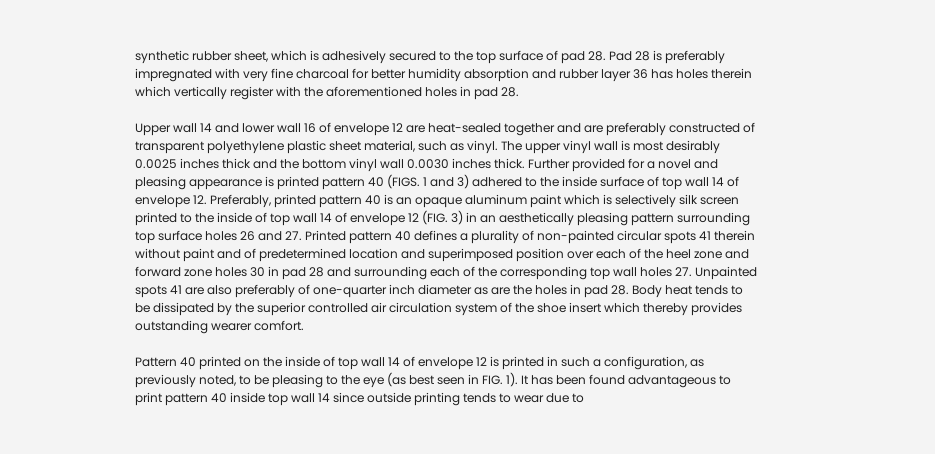synthetic rubber sheet, which is adhesively secured to the top surface of pad 28. Pad 28 is preferably impregnated with very fine charcoal for better humidity absorption and rubber layer 36 has holes therein which vertically register with the aforementioned holes in pad 28.

Upper wall 14 and lower wall 16 of envelope 12 are heat-sealed together and are preferably constructed of transparent polyethylene plastic sheet material, such as vinyl. The upper vinyl wall is most desirably 0.0025 inches thick and the bottom vinyl wall 0.0030 inches thick. Further provided for a novel and pleasing appearance is printed pattern 40 (FIGS. 1 and 3) adhered to the inside surface of top wall 14 of envelope 12. Preferably, printed pattern 40 is an opaque aluminum paint which is selectively silk screen printed to the inside of top wall 14 of envelope 12 (FIG. 3) in an aesthetically pleasing pattern surrounding top surface holes 26 and 27. Printed pattern 40 defines a plurality of non-painted circular spots 41 therein without paint and of predetermined location and superimposed position over each of the heel zone and forward zone holes 30 in pad 28 and surrounding each of the corresponding top wall holes 27. Unpainted spots 41 are also preferably of one-quarter inch diameter as are the holes in pad 28. Body heat tends to be dissipated by the superior controlled air circulation system of the shoe insert which thereby provides outstanding wearer comfort.

Pattern 40 printed on the inside of top wall 14 of envelope 12 is printed in such a configuration, as previously noted, to be pleasing to the eye (as best seen in FIG. 1). It has been found advantageous to print pattern 40 inside top wall 14 since outside printing tends to wear due to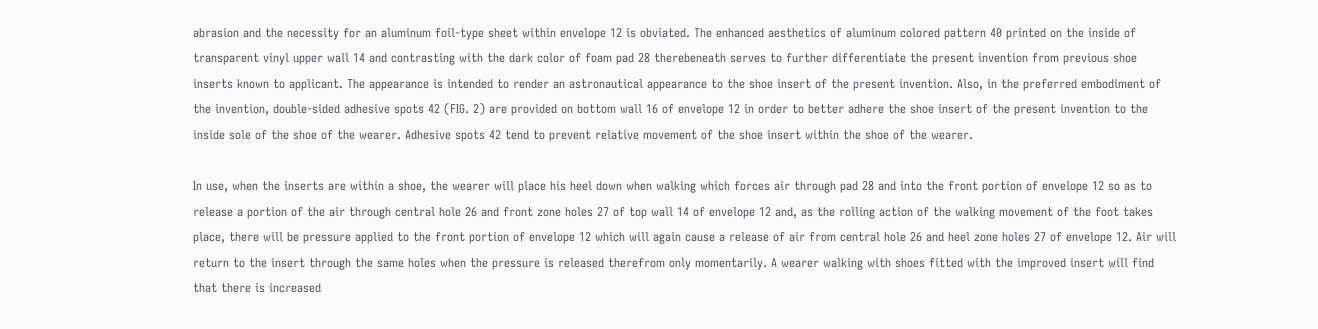abrasion and the necessity for an aluminum foil-type sheet within envelope 12 is obviated. The enhanced aesthetics of aluminum colored pattern 40 printed on the inside of transparent vinyl upper wall 14 and contrasting with the dark color of foam pad 28 therebeneath serves to further differentiate the present invention from previous shoe inserts known to applicant. The appearance is intended to render an astronautical appearance to the shoe insert of the present invention. Also, in the preferred embodiment of the invention, double-sided adhesive spots 42 (FIG. 2) are provided on bottom wall 16 of envelope 12 in order to better adhere the shoe insert of the present invention to the inside sole of the shoe of the wearer. Adhesive spots 42 tend to prevent relative movement of the shoe insert within the shoe of the wearer.

In use, when the inserts are within a shoe, the wearer will place his heel down when walking which forces air through pad 28 and into the front portion of envelope 12 so as to release a portion of the air through central hole 26 and front zone holes 27 of top wall 14 of envelope 12 and, as the rolling action of the walking movement of the foot takes place, there will be pressure applied to the front portion of envelope 12 which will again cause a release of air from central hole 26 and heel zone holes 27 of envelope 12. Air will return to the insert through the same holes when the pressure is released therefrom only momentarily. A wearer walking with shoes fitted with the improved insert will find that there is increased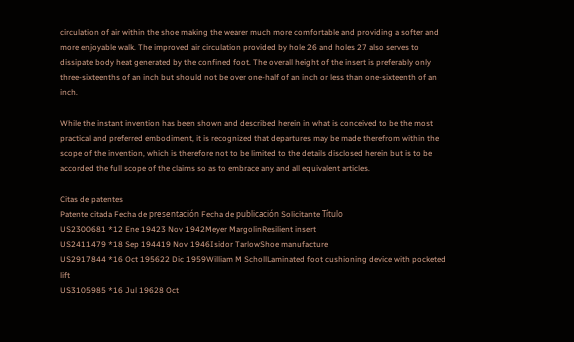circulation of air within the shoe making the wearer much more comfortable and providing a softer and more enjoyable walk. The improved air circulation provided by hole 26 and holes 27 also serves to dissipate body heat generated by the confined foot. The overall height of the insert is preferably only three-sixteenths of an inch but should not be over one-half of an inch or less than one-sixteenth of an inch.

While the instant invention has been shown and described herein in what is conceived to be the most practical and preferred embodiment, it is recognized that departures may be made therefrom within the scope of the invention, which is therefore not to be limited to the details disclosed herein but is to be accorded the full scope of the claims so as to embrace any and all equivalent articles.

Citas de patentes
Patente citada Fecha de presentación Fecha de publicación Solicitante Título
US2300681 *12 Ene 19423 Nov 1942Meyer MargolinResilient insert
US2411479 *18 Sep 194419 Nov 1946Isidor TarlowShoe manufacture
US2917844 *16 Oct 195622 Dic 1959William M SchollLaminated foot cushioning device with pocketed lift
US3105985 *16 Jul 19628 Oct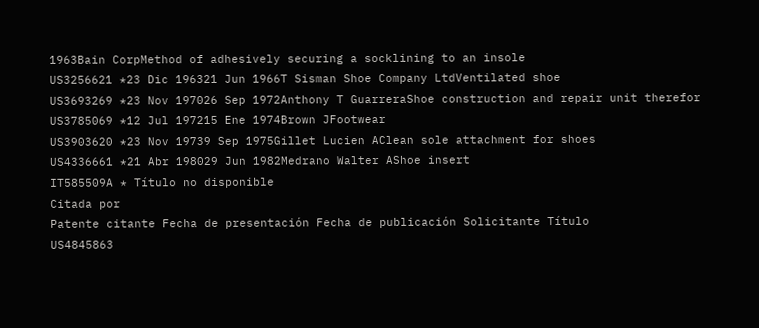1963Bain CorpMethod of adhesively securing a socklining to an insole
US3256621 *23 Dic 196321 Jun 1966T Sisman Shoe Company LtdVentilated shoe
US3693269 *23 Nov 197026 Sep 1972Anthony T GuarreraShoe construction and repair unit therefor
US3785069 *12 Jul 197215 Ene 1974Brown JFootwear
US3903620 *23 Nov 19739 Sep 1975Gillet Lucien AClean sole attachment for shoes
US4336661 *21 Abr 198029 Jun 1982Medrano Walter AShoe insert
IT585509A * Título no disponible
Citada por
Patente citante Fecha de presentación Fecha de publicación Solicitante Título
US4845863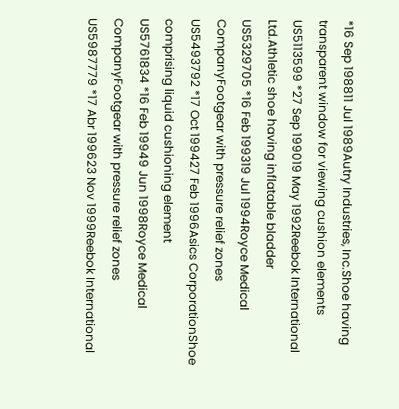*16 Sep 198811 Jul 1989Autry Industries, Inc.Shoe having transparent window for viewing cushion elements
US5113599 *27 Sep 199019 May 1992Reebok International Ltd.Athletic shoe having inflatable bladder
US5329705 *16 Feb 199319 Jul 1994Royce Medical CompanyFootgear with pressure relief zones
US5493792 *17 Oct 199427 Feb 1996Asics CorporationShoe comprising liquid cushioning element
US5761834 *16 Feb 19949 Jun 1998Royce Medical CompanyFootgear with pressure relief zones
US5987779 *17 Abr 199623 Nov 1999Reebok International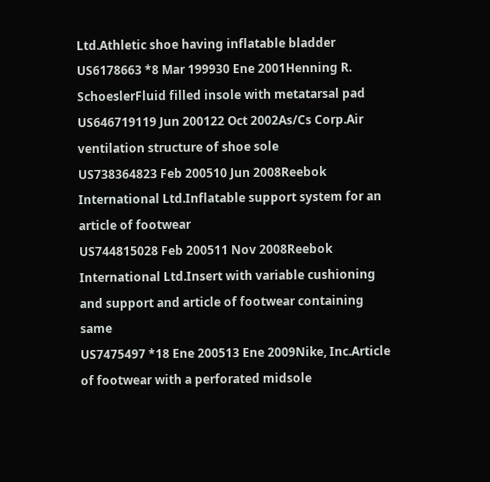Ltd.Athletic shoe having inflatable bladder
US6178663 *8 Mar 199930 Ene 2001Henning R. SchoeslerFluid filled insole with metatarsal pad
US646719119 Jun 200122 Oct 2002As/Cs Corp.Air ventilation structure of shoe sole
US738364823 Feb 200510 Jun 2008Reebok International Ltd.Inflatable support system for an article of footwear
US744815028 Feb 200511 Nov 2008Reebok International Ltd.Insert with variable cushioning and support and article of footwear containing same
US7475497 *18 Ene 200513 Ene 2009Nike, Inc.Article of footwear with a perforated midsole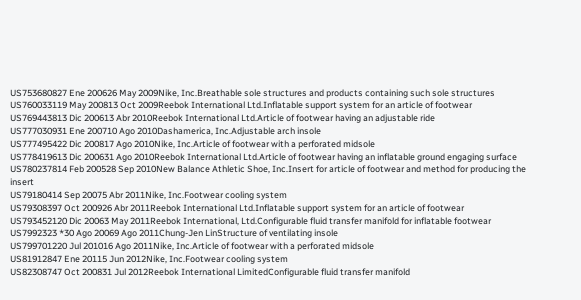US753680827 Ene 200626 May 2009Nike, Inc.Breathable sole structures and products containing such sole structures
US760033119 May 200813 Oct 2009Reebok International Ltd.Inflatable support system for an article of footwear
US769443813 Dic 200613 Abr 2010Reebok International Ltd.Article of footwear having an adjustable ride
US777030931 Ene 200710 Ago 2010Dashamerica, Inc.Adjustable arch insole
US777495422 Dic 200817 Ago 2010Nike, Inc.Article of footwear with a perforated midsole
US778419613 Dic 200631 Ago 2010Reebok International Ltd.Article of footwear having an inflatable ground engaging surface
US780237814 Feb 200528 Sep 2010New Balance Athletic Shoe, Inc.Insert for article of footwear and method for producing the insert
US79180414 Sep 20075 Abr 2011Nike, Inc.Footwear cooling system
US79308397 Oct 200926 Abr 2011Reebok International Ltd.Inflatable support system for an article of footwear
US793452120 Dic 20063 May 2011Reebok International, Ltd.Configurable fluid transfer manifold for inflatable footwear
US7992323 *30 Ago 20069 Ago 2011Chung-Jen LinStructure of ventilating insole
US799701220 Jul 201016 Ago 2011Nike, Inc.Article of footwear with a perforated midsole
US81912847 Ene 20115 Jun 2012Nike, Inc.Footwear cooling system
US82308747 Oct 200831 Jul 2012Reebok International LimitedConfigurable fluid transfer manifold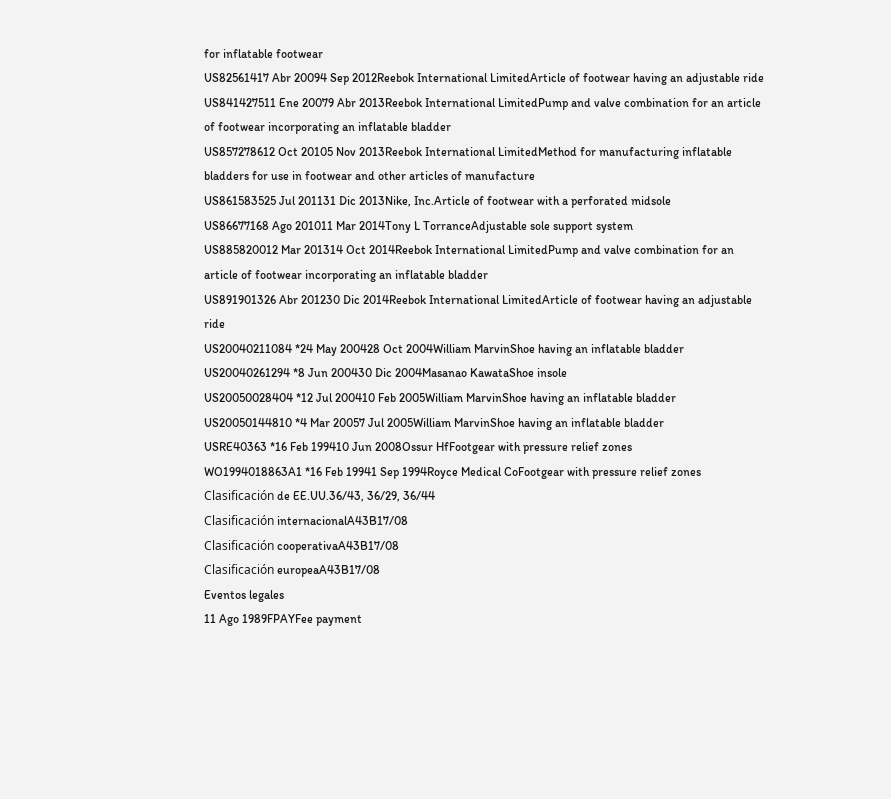for inflatable footwear
US82561417 Abr 20094 Sep 2012Reebok International LimitedArticle of footwear having an adjustable ride
US841427511 Ene 20079 Abr 2013Reebok International LimitedPump and valve combination for an article of footwear incorporating an inflatable bladder
US857278612 Oct 20105 Nov 2013Reebok International LimitedMethod for manufacturing inflatable bladders for use in footwear and other articles of manufacture
US861583525 Jul 201131 Dic 2013Nike, Inc.Article of footwear with a perforated midsole
US86677168 Ago 201011 Mar 2014Tony L TorranceAdjustable sole support system
US885820012 Mar 201314 Oct 2014Reebok International LimitedPump and valve combination for an article of footwear incorporating an inflatable bladder
US891901326 Abr 201230 Dic 2014Reebok International LimitedArticle of footwear having an adjustable ride
US20040211084 *24 May 200428 Oct 2004William MarvinShoe having an inflatable bladder
US20040261294 *8 Jun 200430 Dic 2004Masanao KawataShoe insole
US20050028404 *12 Jul 200410 Feb 2005William MarvinShoe having an inflatable bladder
US20050144810 *4 Mar 20057 Jul 2005William MarvinShoe having an inflatable bladder
USRE40363 *16 Feb 199410 Jun 2008Ossur HfFootgear with pressure relief zones
WO1994018863A1 *16 Feb 19941 Sep 1994Royce Medical CoFootgear with pressure relief zones
Clasificación de EE.UU.36/43, 36/29, 36/44
Clasificación internacionalA43B17/08
Clasificación cooperativaA43B17/08
Clasificación europeaA43B17/08
Eventos legales
11 Ago 1989FPAYFee payment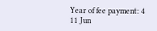Year of fee payment: 4
11 Jun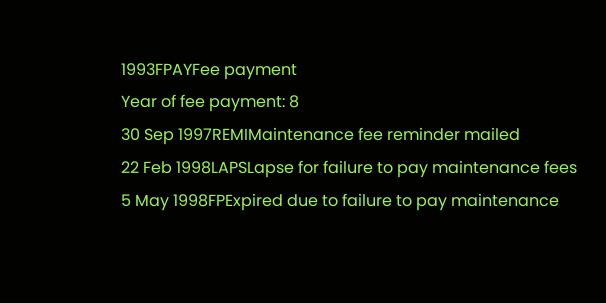1993FPAYFee payment
Year of fee payment: 8
30 Sep 1997REMIMaintenance fee reminder mailed
22 Feb 1998LAPSLapse for failure to pay maintenance fees
5 May 1998FPExpired due to failure to pay maintenance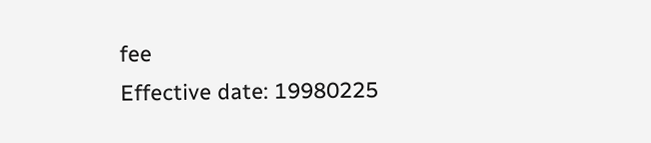fee
Effective date: 19980225